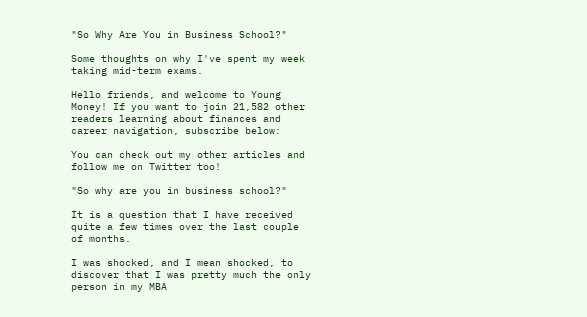"So Why Are You in Business School?"

Some thoughts on why I've spent my week taking mid-term exams.

Hello friends, and welcome to Young Money! If you want to join 21,582 other readers learning about finances and career navigation, subscribe below:

You can check out my other articles and follow me on Twitter too!

"So why are you in business school?"

It is a question that I have received quite a few times over the last couple of months.

I was shocked, and I mean shocked, to discover that I was pretty much the only person in my MBA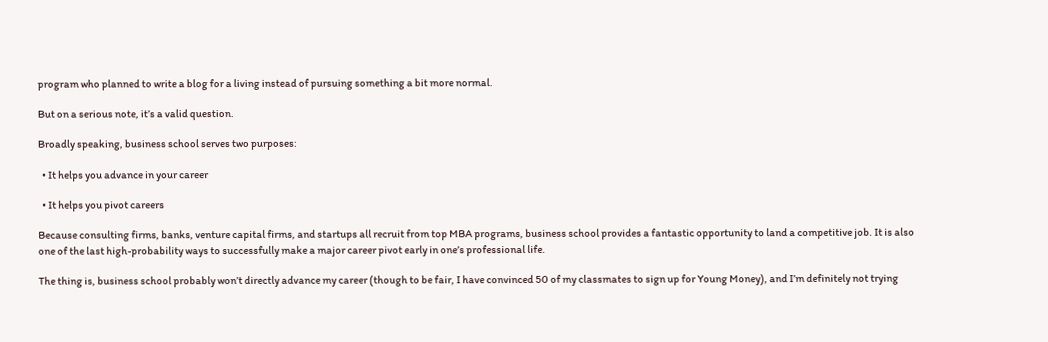program who planned to write a blog for a living instead of pursuing something a bit more normal.

But on a serious note, it’s a valid question.

Broadly speaking, business school serves two purposes:

  • It helps you advance in your career

  • It helps you pivot careers

Because consulting firms, banks, venture capital firms, and startups all recruit from top MBA programs, business school provides a fantastic opportunity to land a competitive job. It is also one of the last high-probability ways to successfully make a major career pivot early in one’s professional life.

The thing is, business school probably won’t directly advance my career (though to be fair, I have convinced 50 of my classmates to sign up for Young Money), and I’m definitely not trying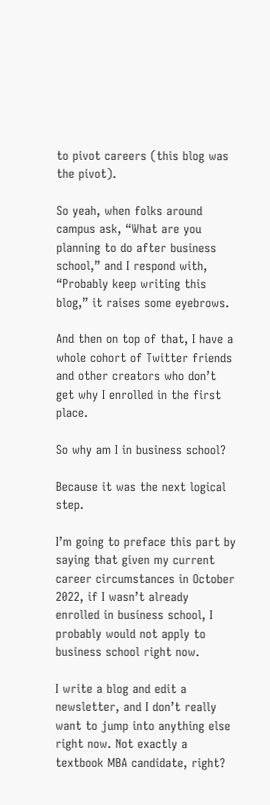to pivot careers (this blog was the pivot).

So yeah, when folks around campus ask, “What are you planning to do after business school,” and I respond with, “Probably keep writing this blog,” it raises some eyebrows.

And then on top of that, I have a whole cohort of Twitter friends and other creators who don’t get why I enrolled in the first place.

So why am I in business school?

Because it was the next logical step.

I’m going to preface this part by saying that given my current career circumstances in October 2022, if I wasn’t already enrolled in business school, I probably would not apply to business school right now.

I write a blog and edit a newsletter, and I don’t really want to jump into anything else right now. Not exactly a textbook MBA candidate, right?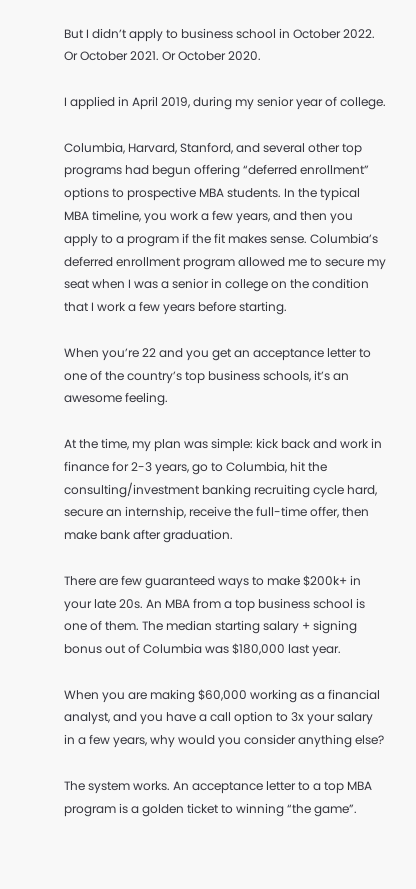But I didn’t apply to business school in October 2022. Or October 2021. Or October 2020.

I applied in April 2019, during my senior year of college.

Columbia, Harvard, Stanford, and several other top programs had begun offering “deferred enrollment” options to prospective MBA students. In the typical MBA timeline, you work a few years, and then you apply to a program if the fit makes sense. Columbia’s deferred enrollment program allowed me to secure my seat when I was a senior in college on the condition that I work a few years before starting.

When you’re 22 and you get an acceptance letter to one of the country’s top business schools, it’s an awesome feeling.

At the time, my plan was simple: kick back and work in finance for 2-3 years, go to Columbia, hit the consulting/investment banking recruiting cycle hard, secure an internship, receive the full-time offer, then make bank after graduation.

There are few guaranteed ways to make $200k+ in your late 20s. An MBA from a top business school is one of them. The median starting salary + signing bonus out of Columbia was $180,000 last year.

When you are making $60,000 working as a financial analyst, and you have a call option to 3x your salary in a few years, why would you consider anything else?

The system works. An acceptance letter to a top MBA program is a golden ticket to winning “the game”.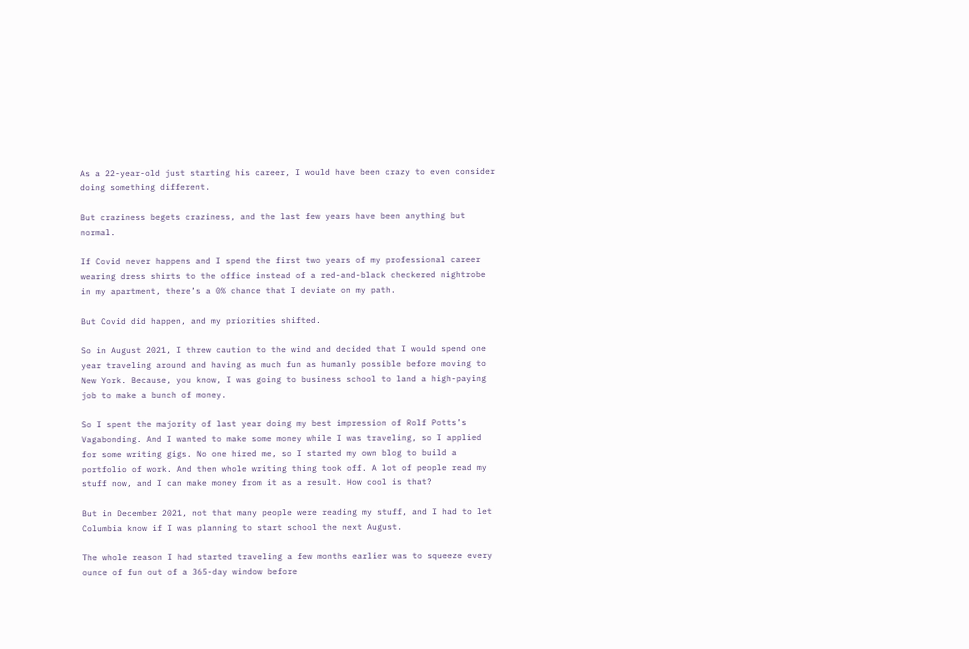As a 22-year-old just starting his career, I would have been crazy to even consider doing something different.

But craziness begets craziness, and the last few years have been anything but normal.

If Covid never happens and I spend the first two years of my professional career wearing dress shirts to the office instead of a red-and-black checkered nightrobe in my apartment, there’s a 0% chance that I deviate on my path.

But Covid did happen, and my priorities shifted.

So in August 2021, I threw caution to the wind and decided that I would spend one year traveling around and having as much fun as humanly possible before moving to New York. Because, you know, I was going to business school to land a high-paying job to make a bunch of money.

So I spent the majority of last year doing my best impression of Rolf Potts’s Vagabonding. And I wanted to make some money while I was traveling, so I applied for some writing gigs. No one hired me, so I started my own blog to build a portfolio of work. And then whole writing thing took off. A lot of people read my stuff now, and I can make money from it as a result. How cool is that?

But in December 2021, not that many people were reading my stuff, and I had to let Columbia know if I was planning to start school the next August.

The whole reason I had started traveling a few months earlier was to squeeze every ounce of fun out of a 365-day window before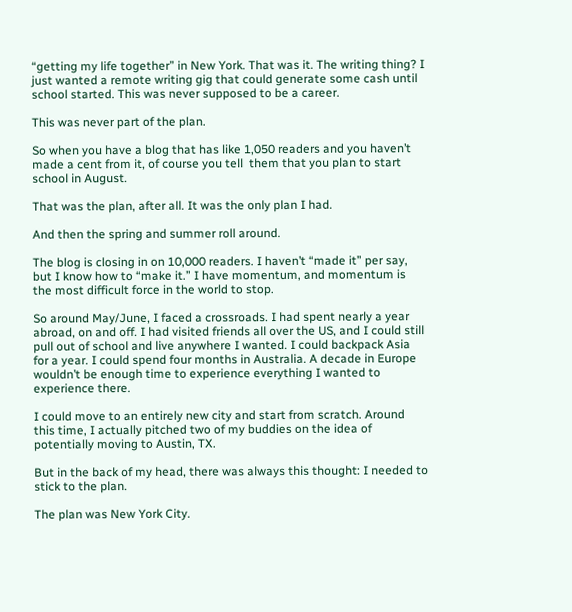“getting my life together” in New York. That was it. The writing thing? I just wanted a remote writing gig that could generate some cash until school started. This was never supposed to be a career.

This was never part of the plan.

So when you have a blog that has like 1,050 readers and you haven’t made a cent from it, of course you tell  them that you plan to start school in August.

That was the plan, after all. It was the only plan I had.

And then the spring and summer roll around.

The blog is closing in on 10,000 readers. I haven’t “made it” per say, but I know how to “make it.” I have momentum, and momentum is the most difficult force in the world to stop.

So around May/June, I faced a crossroads. I had spent nearly a year abroad, on and off. I had visited friends all over the US, and I could still pull out of school and live anywhere I wanted. I could backpack Asia for a year. I could spend four months in Australia. A decade in Europe wouldn’t be enough time to experience everything I wanted to experience there.

I could move to an entirely new city and start from scratch. Around this time, I actually pitched two of my buddies on the idea of potentially moving to Austin, TX.

But in the back of my head, there was always this thought: I needed to stick to the plan.

The plan was New York City.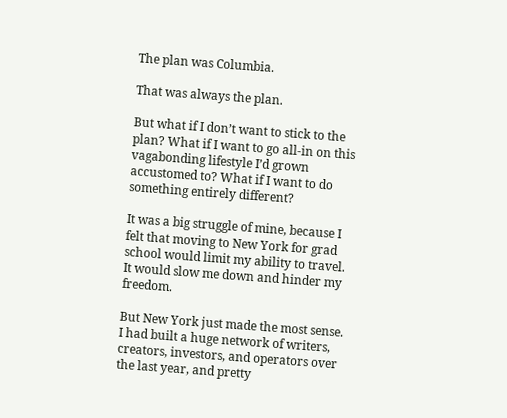The plan was Columbia.

That was always the plan.

But what if I don’t want to stick to the plan? What if I want to go all-in on this vagabonding lifestyle I’d grown accustomed to? What if I want to do something entirely different?

It was a big struggle of mine, because I felt that moving to New York for grad school would limit my ability to travel. It would slow me down and hinder my freedom.

But New York just made the most sense. I had built a huge network of writers, creators, investors, and operators over the last year, and pretty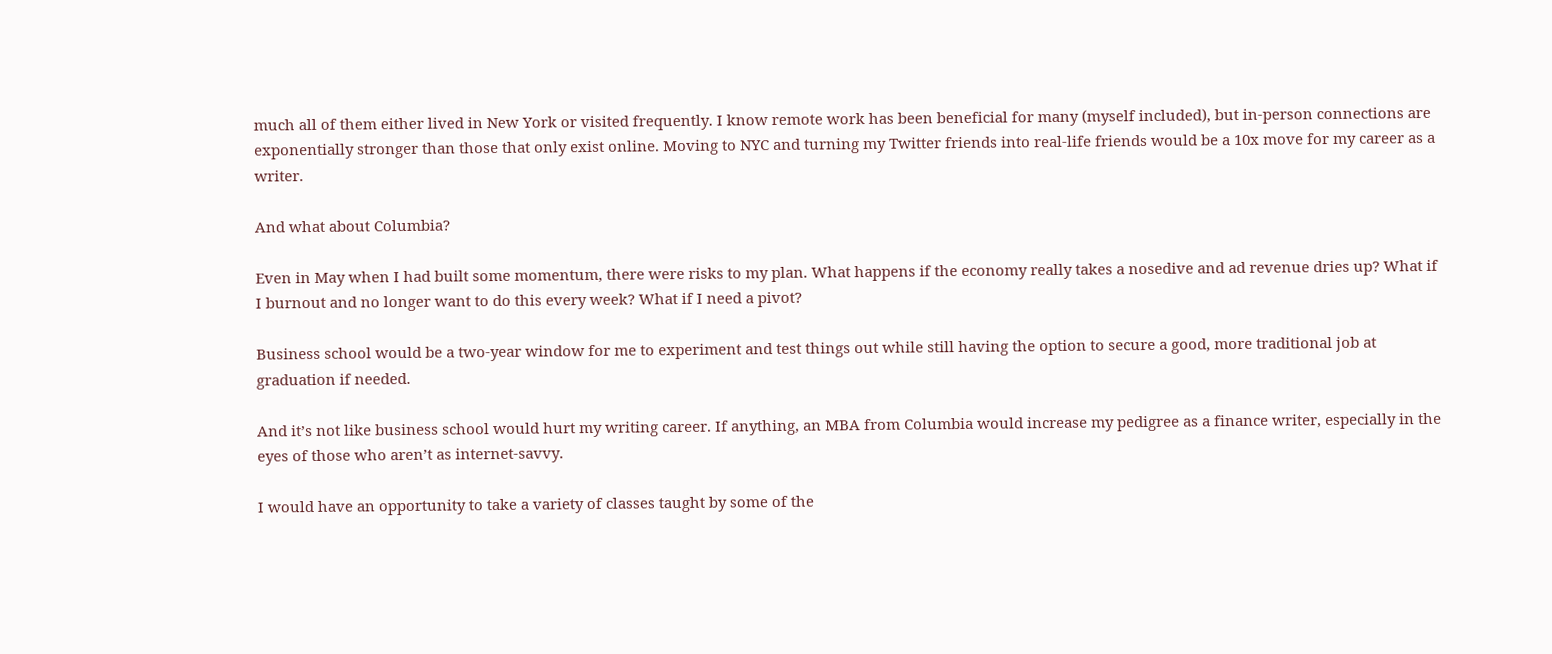much all of them either lived in New York or visited frequently. I know remote work has been beneficial for many (myself included), but in-person connections are exponentially stronger than those that only exist online. Moving to NYC and turning my Twitter friends into real-life friends would be a 10x move for my career as a writer.

And what about Columbia?

Even in May when I had built some momentum, there were risks to my plan. What happens if the economy really takes a nosedive and ad revenue dries up? What if I burnout and no longer want to do this every week? What if I need a pivot?

Business school would be a two-year window for me to experiment and test things out while still having the option to secure a good, more traditional job at graduation if needed.

And it’s not like business school would hurt my writing career. If anything, an MBA from Columbia would increase my pedigree as a finance writer, especially in the eyes of those who aren’t as internet-savvy.

I would have an opportunity to take a variety of classes taught by some of the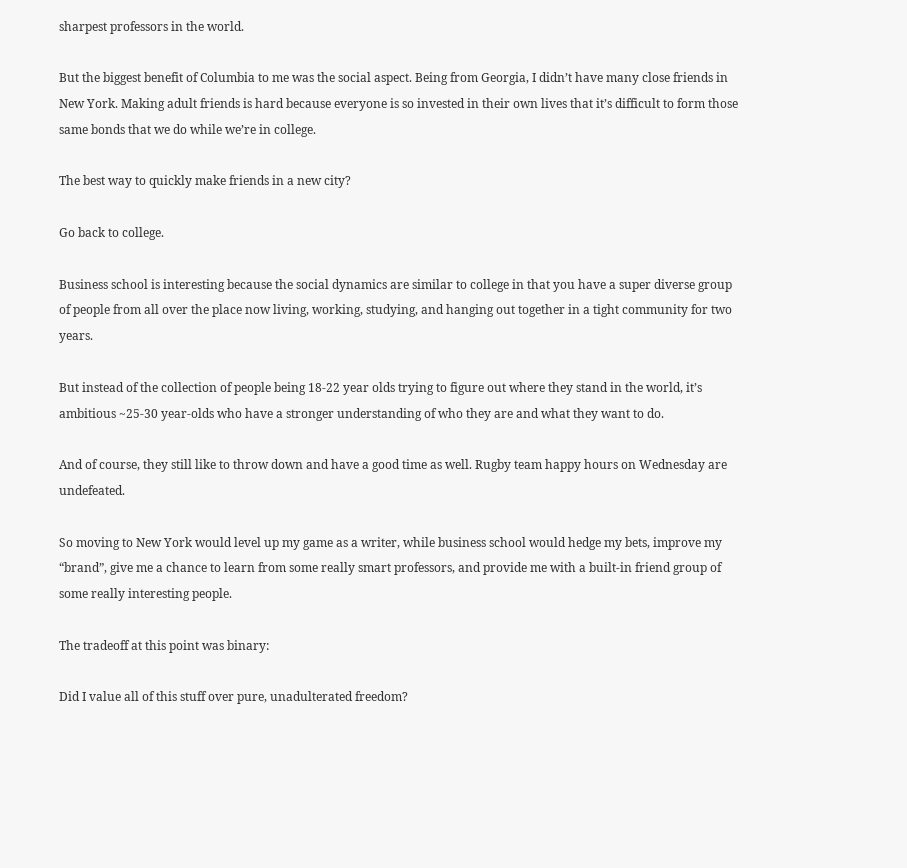sharpest professors in the world.

But the biggest benefit of Columbia to me was the social aspect. Being from Georgia, I didn’t have many close friends in New York. Making adult friends is hard because everyone is so invested in their own lives that it’s difficult to form those same bonds that we do while we’re in college.

The best way to quickly make friends in a new city?

Go back to college.

Business school is interesting because the social dynamics are similar to college in that you have a super diverse group of people from all over the place now living, working, studying, and hanging out together in a tight community for two years.

But instead of the collection of people being 18-22 year olds trying to figure out where they stand in the world, it’s ambitious ~25-30 year-olds who have a stronger understanding of who they are and what they want to do.

And of course, they still like to throw down and have a good time as well. Rugby team happy hours on Wednesday are undefeated.

So moving to New York would level up my game as a writer, while business school would hedge my bets, improve my “brand”, give me a chance to learn from some really smart professors, and provide me with a built-in friend group of some really interesting people.

The tradeoff at this point was binary:

Did I value all of this stuff over pure, unadulterated freedom?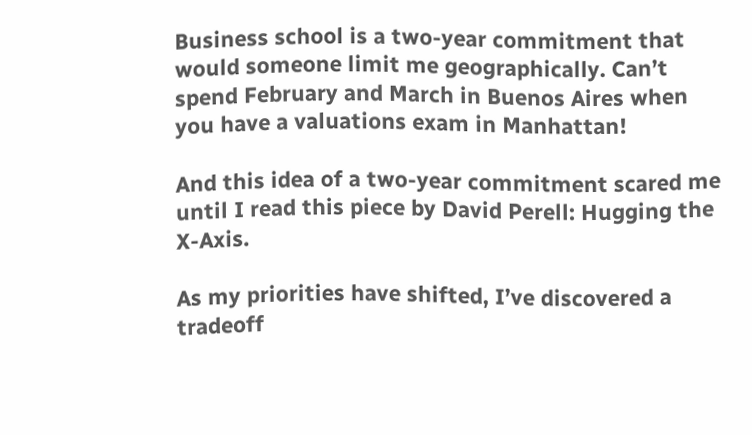Business school is a two-year commitment that would someone limit me geographically. Can’t spend February and March in Buenos Aires when you have a valuations exam in Manhattan!

And this idea of a two-year commitment scared me until I read this piece by David Perell: Hugging the X-Axis.

As my priorities have shifted, I’ve discovered a tradeoff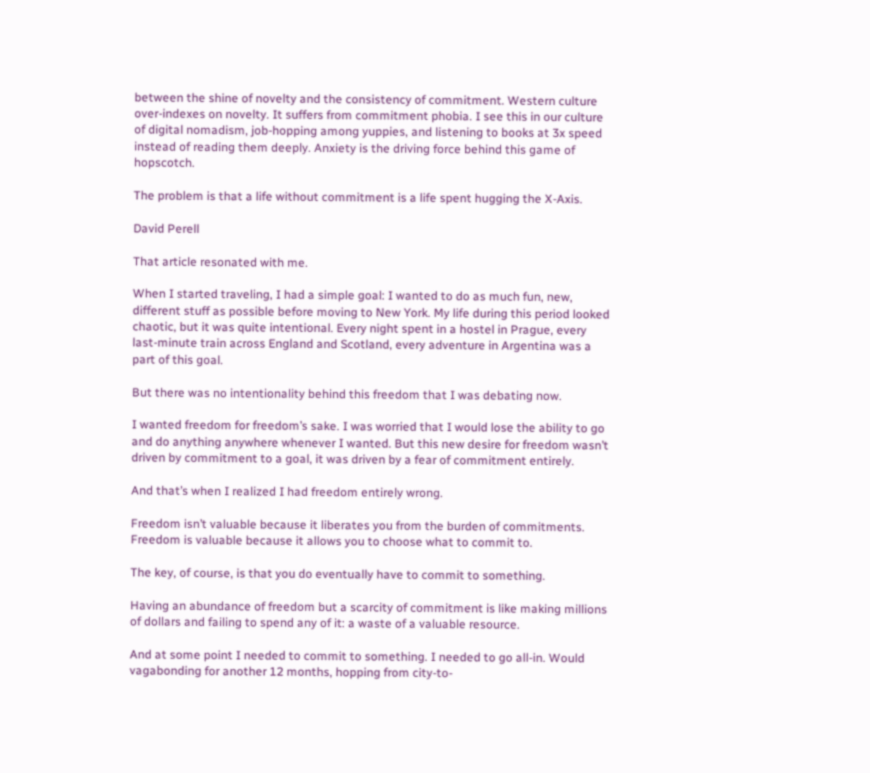between the shine of novelty and the consistency of commitment. Western culture over-indexes on novelty. It suffers from commitment phobia. I see this in our culture of digital nomadism, job-hopping among yuppies, and listening to books at 3x speed instead of reading them deeply. Anxiety is the driving force behind this game of hopscotch.

The problem is that a life without commitment is a life spent hugging the X-Axis.

David Perell

That article resonated with me.

When I started traveling, I had a simple goal: I wanted to do as much fun, new, different stuff as possible before moving to New York. My life during this period looked chaotic, but it was quite intentional. Every night spent in a hostel in Prague, every last-minute train across England and Scotland, every adventure in Argentina was a part of this goal.

But there was no intentionality behind this freedom that I was debating now.

I wanted freedom for freedom’s sake. I was worried that I would lose the ability to go and do anything anywhere whenever I wanted. But this new desire for freedom wasn’t driven by commitment to a goal, it was driven by a fear of commitment entirely.

And that’s when I realized I had freedom entirely wrong.

Freedom isn’t valuable because it liberates you from the burden of commitments. Freedom is valuable because it allows you to choose what to commit to.

The key, of course, is that you do eventually have to commit to something.

Having an abundance of freedom but a scarcity of commitment is like making millions of dollars and failing to spend any of it: a waste of a valuable resource.

And at some point I needed to commit to something. I needed to go all-in. Would vagabonding for another 12 months, hopping from city-to-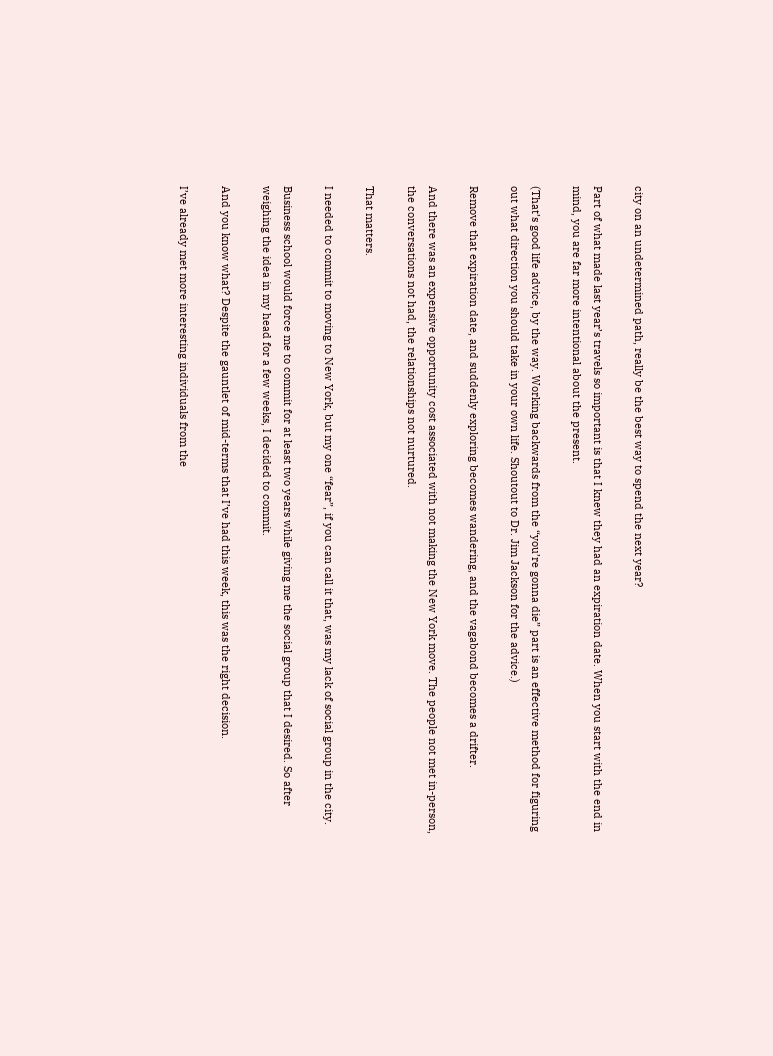city on an undetermined path, really be the best way to spend the next year?

Part of what made last year’s travels so important is that I knew they had an expiration date. When you start with the end in mind, you are far more intentional about the present.

(That’s good life advice, by the way. Working backwards from the “you’re gonna die” part is an effective method for figuring out what direction you should take in your own life. Shoutout to Dr. Jim Jackson for the advice.)

Remove that expiration date, and suddenly exploring becomes wandering, and the vagabond becomes a drifter.

And there was an expensive opportunity cost associated with not making the New York move. The people not met in-person, the conversations not had, the relationships not nurtured.

That matters.

I needed to commit to moving to New York, but my one “fear”, if you can call it that, was my lack of social group in the city.

Business school would force me to commit for at least two years while giving me the social group that I desired. So after weighing the idea in my head for a few weeks, I decided to commit.

And you know what? Despite the gauntlet of mid-terms that I’ve had this week, this was the right decision.

I’ve already met more interesting individuals from the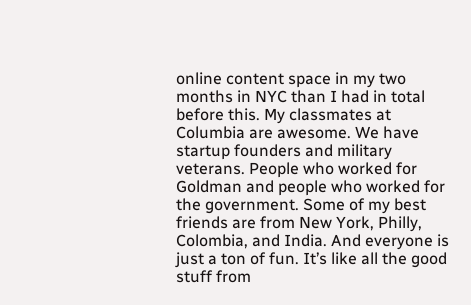online content space in my two months in NYC than I had in total before this. My classmates at Columbia are awesome. We have startup founders and military veterans. People who worked for Goldman and people who worked for the government. Some of my best friends are from New York, Philly, Colombia, and India. And everyone is just a ton of fun. It’s like all the good stuff from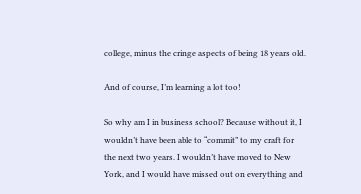college, minus the cringe aspects of being 18 years old.

And of course, I’m learning a lot too!

So why am I in business school? Because without it, I wouldn’t have been able to “commit” to my craft for the next two years. I wouldn’t have moved to New York, and I would have missed out on everything and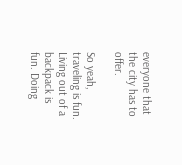everyone that the city has to offer.

So yeah, traveling is fun. Living out of a backpack is fun. Doing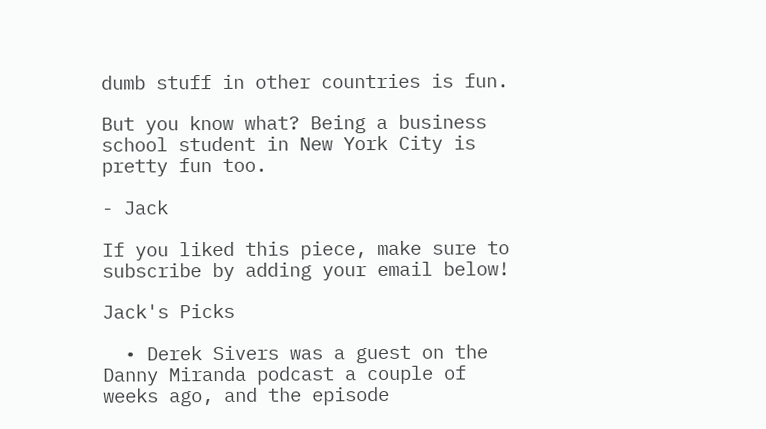dumb stuff in other countries is fun.

But you know what? Being a business school student in New York City is pretty fun too.

- Jack

If you liked this piece, make sure to subscribe by adding your email below!

Jack's Picks

  • Derek Sivers was a guest on the Danny Miranda podcast a couple of weeks ago, and the episode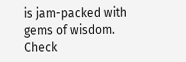is jam-packed with gems of wisdom. Check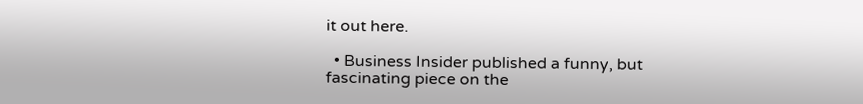it out here.

  • Business Insider published a funny, but fascinating piece on the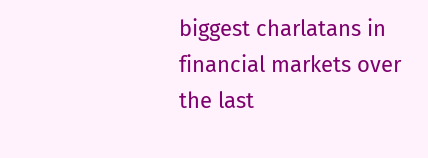biggest charlatans in financial markets over the last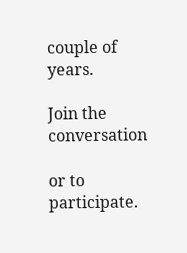couple of years.

Join the conversation

or to participate.